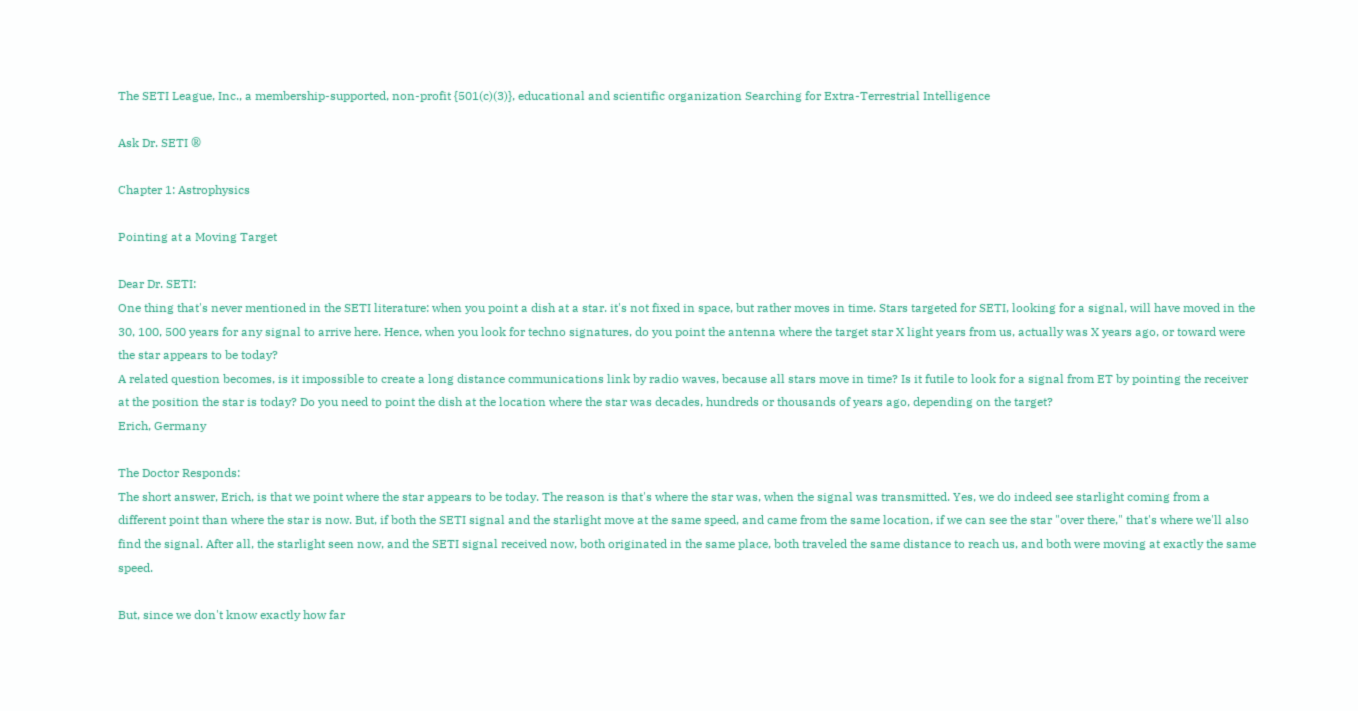The SETI League, Inc., a membership-supported, non-profit {501(c)(3)}, educational and scientific organization Searching for Extra-Terrestrial Intelligence

Ask Dr. SETI ®

Chapter 1: Astrophysics

Pointing at a Moving Target

Dear Dr. SETI:
One thing that's never mentioned in the SETI literature: when you point a dish at a star. it's not fixed in space, but rather moves in time. Stars targeted for SETI, looking for a signal, will have moved in the 30, 100, 500 years for any signal to arrive here. Hence, when you look for techno signatures, do you point the antenna where the target star X light years from us, actually was X years ago, or toward were the star appears to be today?
A related question becomes, is it impossible to create a long distance communications link by radio waves, because all stars move in time? Is it futile to look for a signal from ET by pointing the receiver at the position the star is today? Do you need to point the dish at the location where the star was decades, hundreds or thousands of years ago, depending on the target?
Erich, Germany

The Doctor Responds:
The short answer, Erich, is that we point where the star appears to be today. The reason is that's where the star was, when the signal was transmitted. Yes, we do indeed see starlight coming from a different point than where the star is now. But, if both the SETI signal and the starlight move at the same speed, and came from the same location, if we can see the star "over there," that's where we'll also find the signal. After all, the starlight seen now, and the SETI signal received now, both originated in the same place, both traveled the same distance to reach us, and both were moving at exactly the same speed.

But, since we don't know exactly how far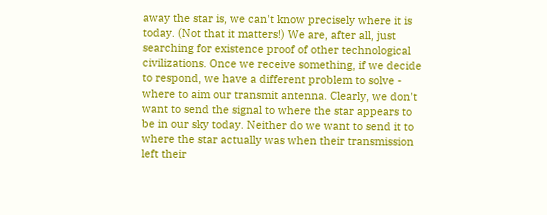away the star is, we can't know precisely where it is today. (Not that it matters!) We are, after all, just searching for existence proof of other technological civilizations. Once we receive something, if we decide to respond, we have a different problem to solve - where to aim our transmit antenna. Clearly, we don't want to send the signal to where the star appears to be in our sky today. Neither do we want to send it to where the star actually was when their transmission left their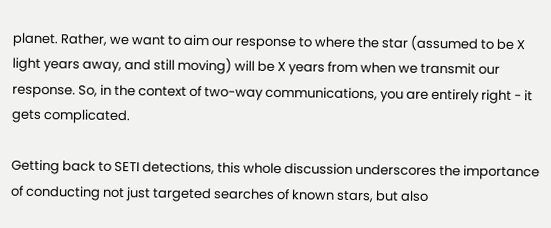planet. Rather, we want to aim our response to where the star (assumed to be X light years away, and still moving) will be X years from when we transmit our response. So, in the context of two-way communications, you are entirely right - it gets complicated.

Getting back to SETI detections, this whole discussion underscores the importance of conducting not just targeted searches of known stars, but also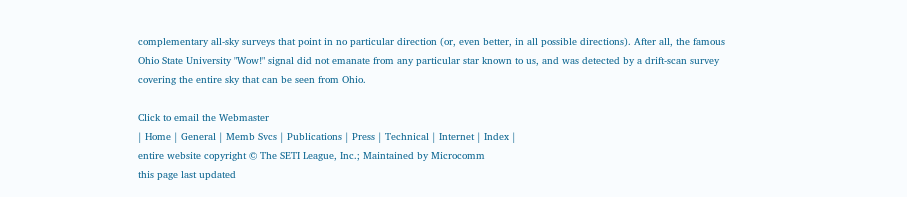complementary all-sky surveys that point in no particular direction (or, even better, in all possible directions). After all, the famous Ohio State University "Wow!" signal did not emanate from any particular star known to us, and was detected by a drift-scan survey covering the entire sky that can be seen from Ohio.

Click to email the Webmaster
| Home | General | Memb Svcs | Publications | Press | Technical | Internet | Index |
entire website copyright © The SETI League, Inc.; Maintained by Microcomm
this page last updated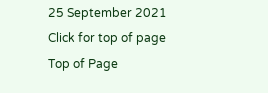25 September 2021
Click for top of page
Top of Page